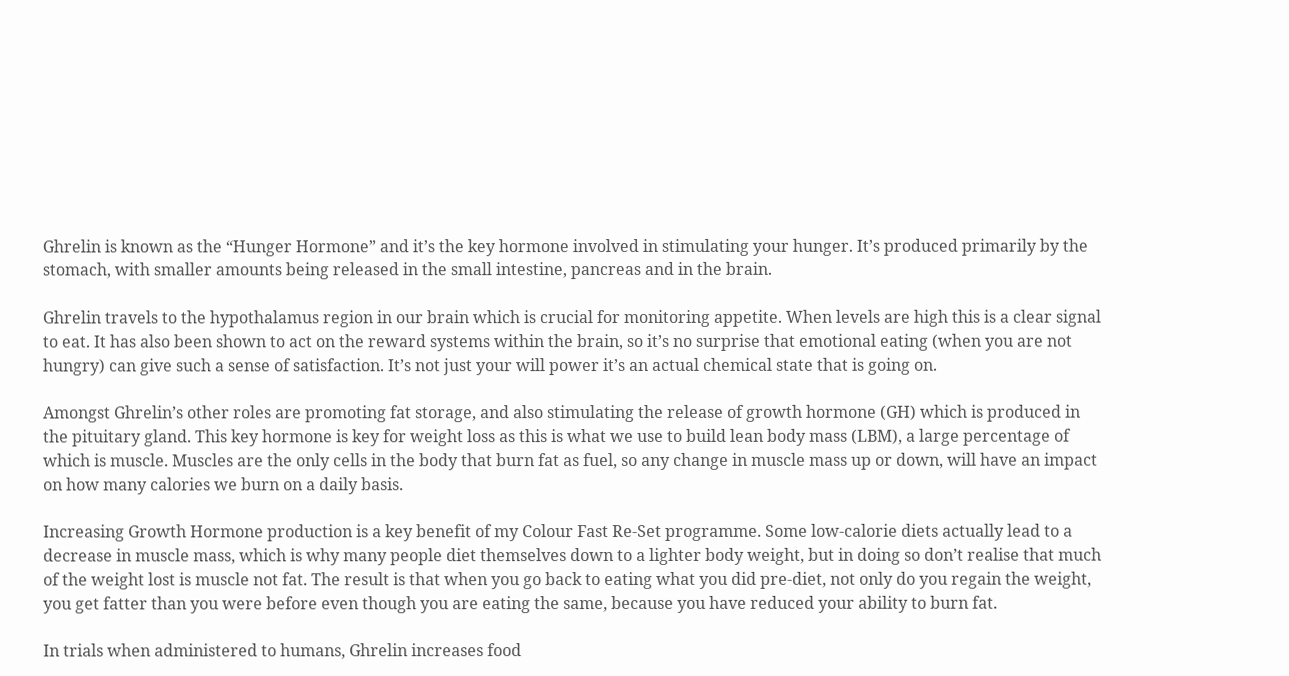Ghrelin is known as the “Hunger Hormone” and it’s the key hormone involved in stimulating your hunger. It’s produced primarily by the stomach, with smaller amounts being released in the small intestine, pancreas and in the brain.

Ghrelin travels to the hypothalamus region in our brain which is crucial for monitoring appetite. When levels are high this is a clear signal to eat. It has also been shown to act on the reward systems within the brain, so it’s no surprise that emotional eating (when you are not hungry) can give such a sense of satisfaction. It’s not just your will power it’s an actual chemical state that is going on.

Amongst Ghrelin’s other roles are promoting fat storage, and also stimulating the release of growth hormone (GH) which is produced in the pituitary gland. This key hormone is key for weight loss as this is what we use to build lean body mass (LBM), a large percentage of which is muscle. Muscles are the only cells in the body that burn fat as fuel, so any change in muscle mass up or down, will have an impact on how many calories we burn on a daily basis.

Increasing Growth Hormone production is a key benefit of my Colour Fast Re-Set programme. Some low-calorie diets actually lead to a decrease in muscle mass, which is why many people diet themselves down to a lighter body weight, but in doing so don’t realise that much of the weight lost is muscle not fat. The result is that when you go back to eating what you did pre-diet, not only do you regain the weight, you get fatter than you were before even though you are eating the same, because you have reduced your ability to burn fat.

In trials when administered to humans, Ghrelin increases food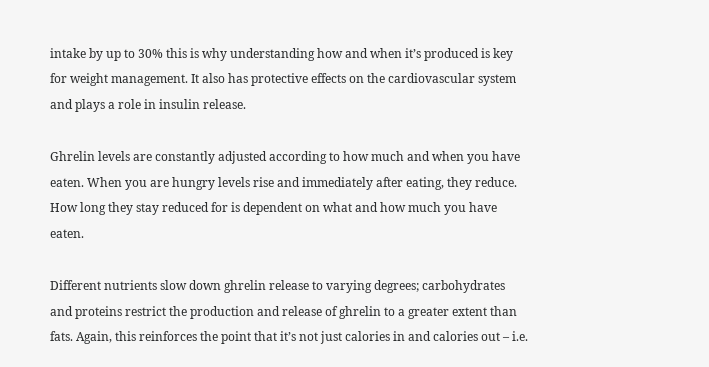intake by up to 30% this is why understanding how and when it’s produced is key for weight management. It also has protective effects on the cardiovascular system and plays a role in insulin release.

Ghrelin levels are constantly adjusted according to how much and when you have eaten. When you are hungry levels rise and immediately after eating, they reduce. How long they stay reduced for is dependent on what and how much you have eaten.

Different nutrients slow down ghrelin release to varying degrees; carbohydrates and proteins restrict the production and release of ghrelin to a greater extent than fats. Again, this reinforces the point that it’s not just calories in and calories out – i.e.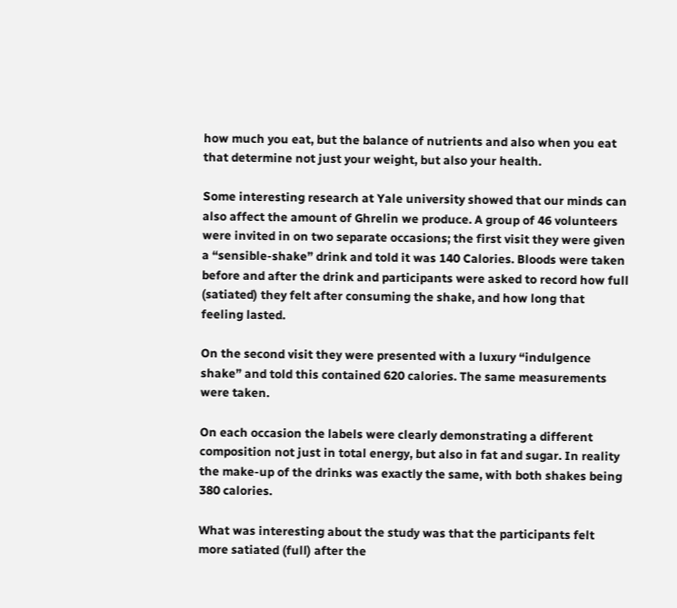how much you eat, but the balance of nutrients and also when you eat that determine not just your weight, but also your health.

Some interesting research at Yale university showed that our minds can also affect the amount of Ghrelin we produce. A group of 46 volunteers were invited in on two separate occasions; the first visit they were given a “sensible-shake” drink and told it was 140 Calories. Bloods were taken before and after the drink and participants were asked to record how full (satiated) they felt after consuming the shake, and how long that feeling lasted.

On the second visit they were presented with a luxury “indulgence shake” and told this contained 620 calories. The same measurements were taken.

On each occasion the labels were clearly demonstrating a different composition not just in total energy, but also in fat and sugar. In reality the make-up of the drinks was exactly the same, with both shakes being 380 calories.

What was interesting about the study was that the participants felt more satiated (full) after the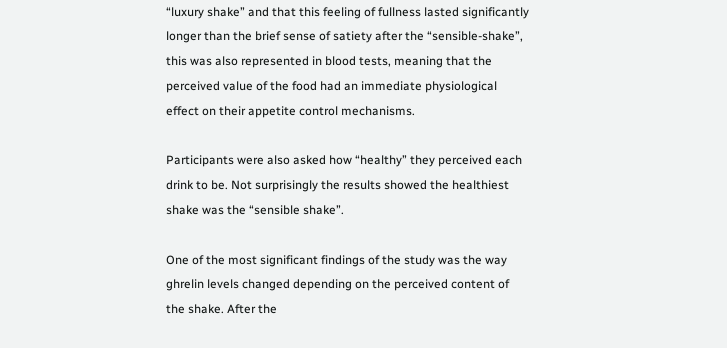“luxury shake” and that this feeling of fullness lasted significantly longer than the brief sense of satiety after the “sensible-shake”, this was also represented in blood tests, meaning that the perceived value of the food had an immediate physiological effect on their appetite control mechanisms.

Participants were also asked how “healthy” they perceived each drink to be. Not surprisingly the results showed the healthiest shake was the “sensible shake”.

One of the most significant findings of the study was the way ghrelin levels changed depending on the perceived content of the shake. After the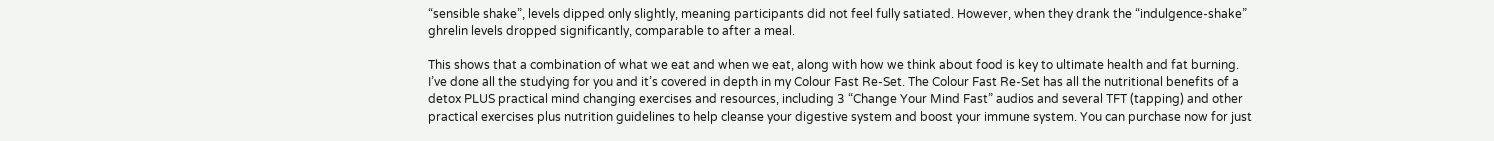“sensible shake”, levels dipped only slightly, meaning participants did not feel fully satiated. However, when they drank the “indulgence-shake” ghrelin levels dropped significantly, comparable to after a meal.

This shows that a combination of what we eat and when we eat, along with how we think about food is key to ultimate health and fat burning. I’ve done all the studying for you and it’s covered in depth in my Colour Fast Re-Set. The Colour Fast Re-Set has all the nutritional benefits of a detox PLUS practical mind changing exercises and resources, including 3 “Change Your Mind Fast” audios and several TFT (tapping) and other practical exercises plus nutrition guidelines to help cleanse your digestive system and boost your immune system. You can purchase now for just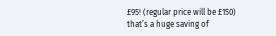£95! (regular price will be £150) that’s a huge saving of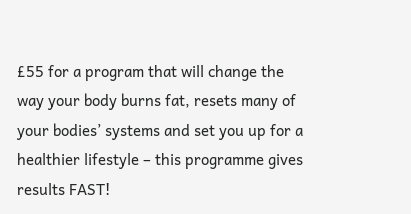£55 for a program that will change the way your body burns fat, resets many of your bodies’ systems and set you up for a healthier lifestyle – this programme gives results FAST!